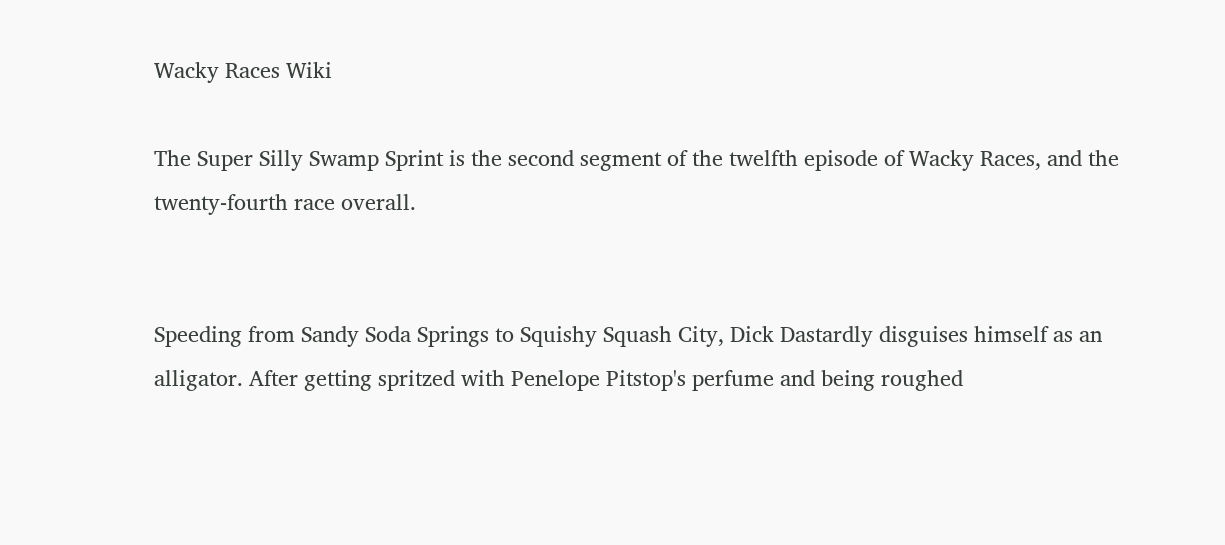Wacky Races Wiki

The Super Silly Swamp Sprint is the second segment of the twelfth episode of Wacky Races, and the twenty-fourth race overall.


Speeding from Sandy Soda Springs to Squishy Squash City, Dick Dastardly disguises himself as an alligator. After getting spritzed with Penelope Pitstop's perfume and being roughed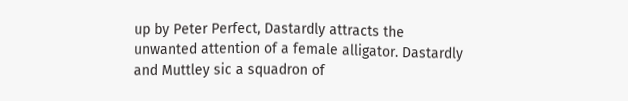up by Peter Perfect, Dastardly attracts the unwanted attention of a female alligator. Dastardly and Muttley sic a squadron of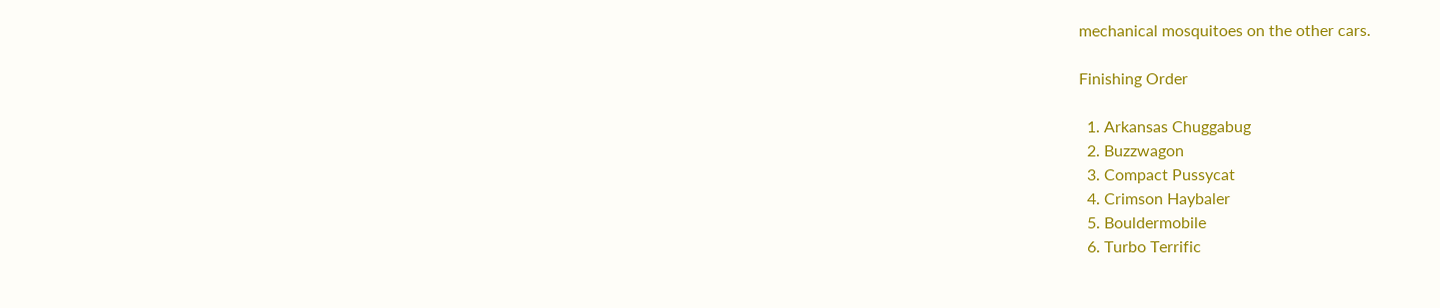mechanical mosquitoes on the other cars.

Finishing Order

  1. Arkansas Chuggabug
  2. Buzzwagon
  3. Compact Pussycat
  4. Crimson Haybaler
  5. Bouldermobile
  6. Turbo Terrific